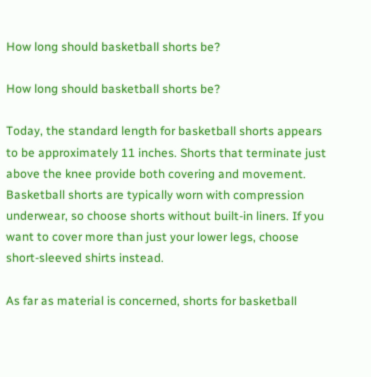How long should basketball shorts be?

How long should basketball shorts be?

Today, the standard length for basketball shorts appears to be approximately 11 inches. Shorts that terminate just above the knee provide both covering and movement. Basketball shorts are typically worn with compression underwear, so choose shorts without built-in liners. If you want to cover more than just your lower legs, choose short-sleeved shirts instead.

As far as material is concerned, shorts for basketball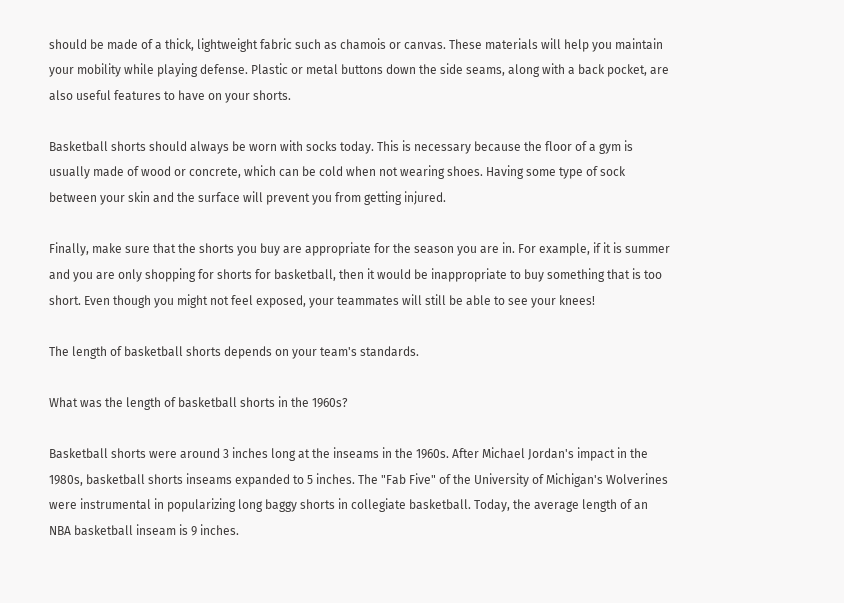should be made of a thick, lightweight fabric such as chamois or canvas. These materials will help you maintain your mobility while playing defense. Plastic or metal buttons down the side seams, along with a back pocket, are also useful features to have on your shorts.

Basketball shorts should always be worn with socks today. This is necessary because the floor of a gym is usually made of wood or concrete, which can be cold when not wearing shoes. Having some type of sock between your skin and the surface will prevent you from getting injured.

Finally, make sure that the shorts you buy are appropriate for the season you are in. For example, if it is summer and you are only shopping for shorts for basketball, then it would be inappropriate to buy something that is too short. Even though you might not feel exposed, your teammates will still be able to see your knees!

The length of basketball shorts depends on your team's standards.

What was the length of basketball shorts in the 1960s?

Basketball shorts were around 3 inches long at the inseams in the 1960s. After Michael Jordan's impact in the 1980s, basketball shorts inseams expanded to 5 inches. The "Fab Five" of the University of Michigan's Wolverines were instrumental in popularizing long baggy shorts in collegiate basketball. Today, the average length of an NBA basketball inseam is 9 inches.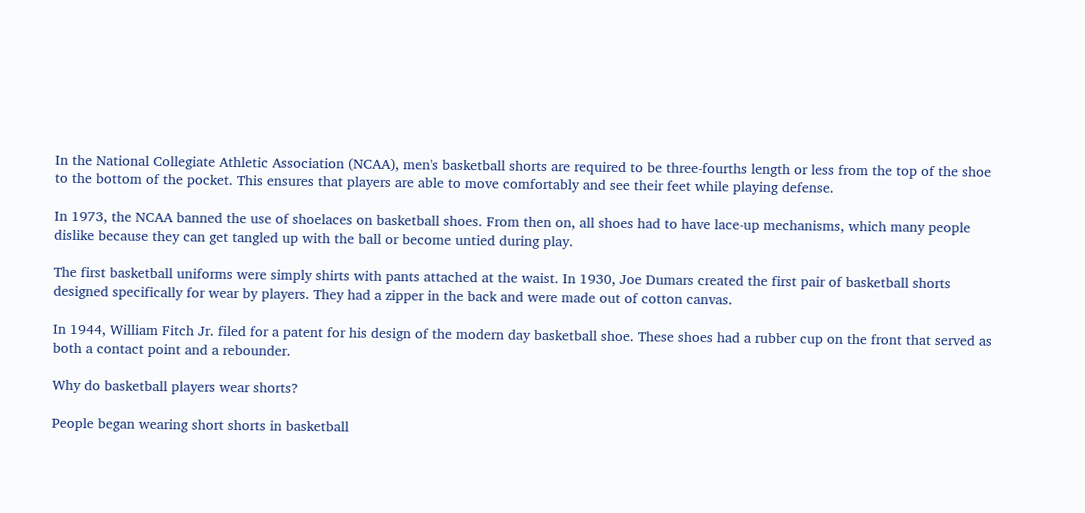In the National Collegiate Athletic Association (NCAA), men's basketball shorts are required to be three-fourths length or less from the top of the shoe to the bottom of the pocket. This ensures that players are able to move comfortably and see their feet while playing defense.

In 1973, the NCAA banned the use of shoelaces on basketball shoes. From then on, all shoes had to have lace-up mechanisms, which many people dislike because they can get tangled up with the ball or become untied during play.

The first basketball uniforms were simply shirts with pants attached at the waist. In 1930, Joe Dumars created the first pair of basketball shorts designed specifically for wear by players. They had a zipper in the back and were made out of cotton canvas.

In 1944, William Fitch Jr. filed for a patent for his design of the modern day basketball shoe. These shoes had a rubber cup on the front that served as both a contact point and a rebounder.

Why do basketball players wear shorts?

People began wearing short shorts in basketball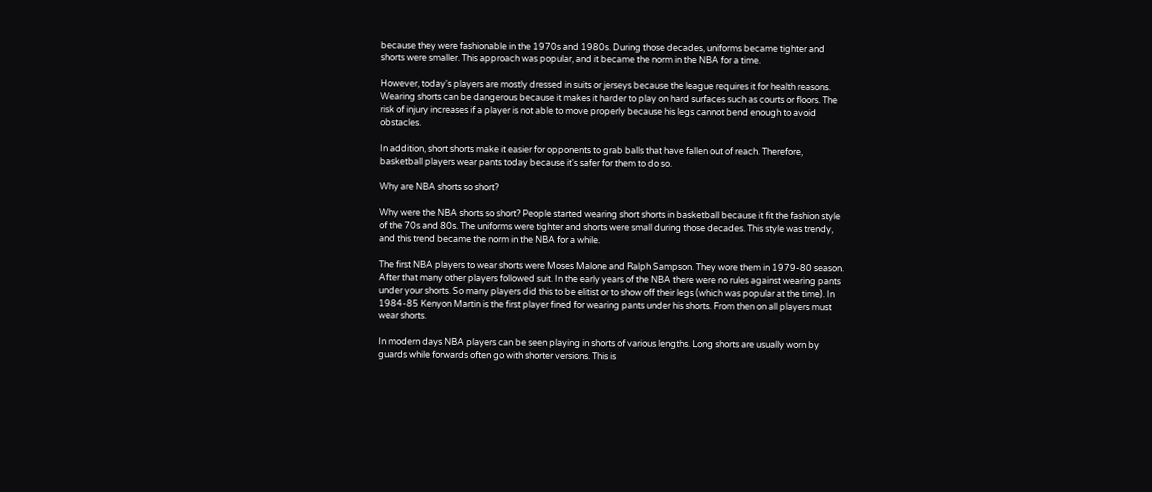because they were fashionable in the 1970s and 1980s. During those decades, uniforms became tighter and shorts were smaller. This approach was popular, and it became the norm in the NBA for a time.

However, today's players are mostly dressed in suits or jerseys because the league requires it for health reasons. Wearing shorts can be dangerous because it makes it harder to play on hard surfaces such as courts or floors. The risk of injury increases if a player is not able to move properly because his legs cannot bend enough to avoid obstacles.

In addition, short shorts make it easier for opponents to grab balls that have fallen out of reach. Therefore, basketball players wear pants today because it's safer for them to do so.

Why are NBA shorts so short?

Why were the NBA shorts so short? People started wearing short shorts in basketball because it fit the fashion style of the 70s and 80s. The uniforms were tighter and shorts were small during those decades. This style was trendy, and this trend became the norm in the NBA for a while.

The first NBA players to wear shorts were Moses Malone and Ralph Sampson. They wore them in 1979-80 season. After that many other players followed suit. In the early years of the NBA there were no rules against wearing pants under your shorts. So many players did this to be elitist or to show off their legs (which was popular at the time). In 1984-85 Kenyon Martin is the first player fined for wearing pants under his shorts. From then on all players must wear shorts.

In modern days NBA players can be seen playing in shorts of various lengths. Long shorts are usually worn by guards while forwards often go with shorter versions. This is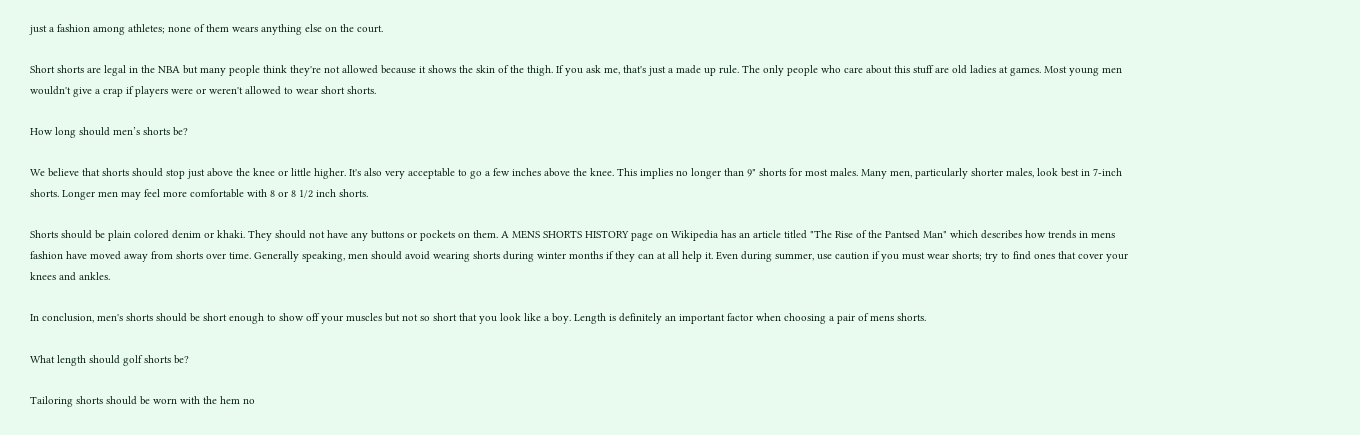just a fashion among athletes; none of them wears anything else on the court.

Short shorts are legal in the NBA but many people think they're not allowed because it shows the skin of the thigh. If you ask me, that's just a made up rule. The only people who care about this stuff are old ladies at games. Most young men wouldn't give a crap if players were or weren't allowed to wear short shorts.

How long should men’s shorts be?

We believe that shorts should stop just above the knee or little higher. It's also very acceptable to go a few inches above the knee. This implies no longer than 9" shorts for most males. Many men, particularly shorter males, look best in 7-inch shorts. Longer men may feel more comfortable with 8 or 8 1/2 inch shorts.

Shorts should be plain colored denim or khaki. They should not have any buttons or pockets on them. A MENS SHORTS HISTORY page on Wikipedia has an article titled "The Rise of the Pantsed Man" which describes how trends in mens fashion have moved away from shorts over time. Generally speaking, men should avoid wearing shorts during winter months if they can at all help it. Even during summer, use caution if you must wear shorts; try to find ones that cover your knees and ankles.

In conclusion, men's shorts should be short enough to show off your muscles but not so short that you look like a boy. Length is definitely an important factor when choosing a pair of mens shorts.

What length should golf shorts be?

Tailoring shorts should be worn with the hem no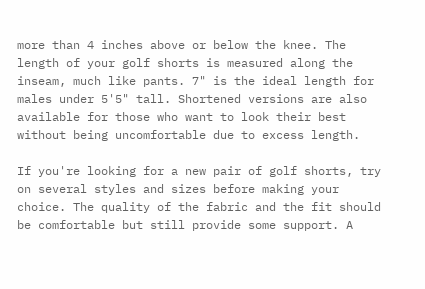more than 4 inches above or below the knee. The length of your golf shorts is measured along the inseam, much like pants. 7" is the ideal length for males under 5'5" tall. Shortened versions are also available for those who want to look their best without being uncomfortable due to excess length.

If you're looking for a new pair of golf shorts, try on several styles and sizes before making your choice. The quality of the fabric and the fit should be comfortable but still provide some support. A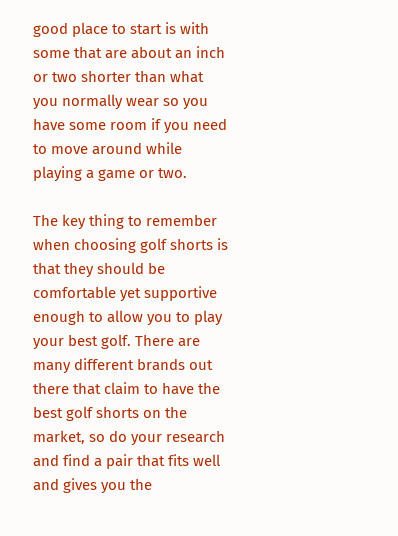good place to start is with some that are about an inch or two shorter than what you normally wear so you have some room if you need to move around while playing a game or two.

The key thing to remember when choosing golf shorts is that they should be comfortable yet supportive enough to allow you to play your best golf. There are many different brands out there that claim to have the best golf shorts on the market, so do your research and find a pair that fits well and gives you the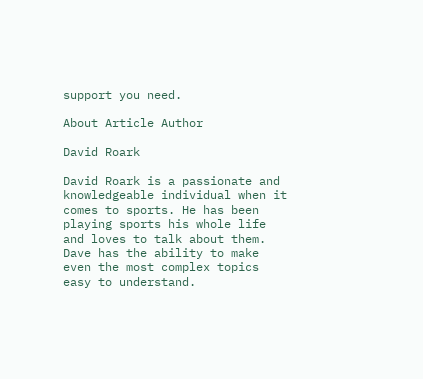support you need.

About Article Author

David Roark

David Roark is a passionate and knowledgeable individual when it comes to sports. He has been playing sports his whole life and loves to talk about them. Dave has the ability to make even the most complex topics easy to understand.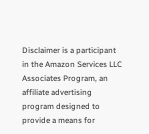Disclaimer is a participant in the Amazon Services LLC Associates Program, an affiliate advertising program designed to provide a means for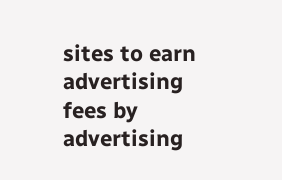sites to earn advertising fees by advertising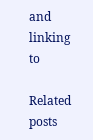and linking to

Related posts